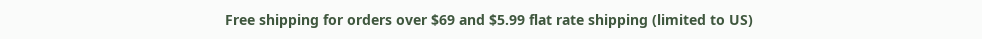Free shipping for orders over $69 and $5.99 flat rate shipping (limited to US)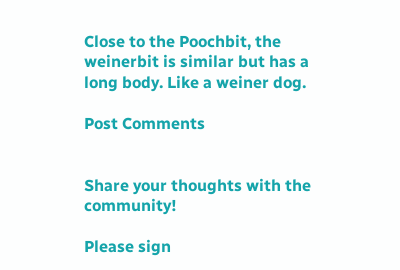Close to the Poochbit, the weinerbit is similar but has a long body. Like a weiner dog.

Post Comments


Share your thoughts with the community!

Please sign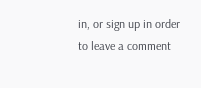in, or sign up in order to leave a comment